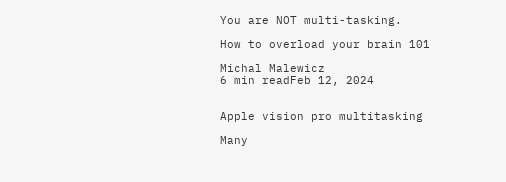You are NOT multi-tasking.

How to overload your brain 101

Michal Malewicz
6 min readFeb 12, 2024


Apple vision pro multitasking

Many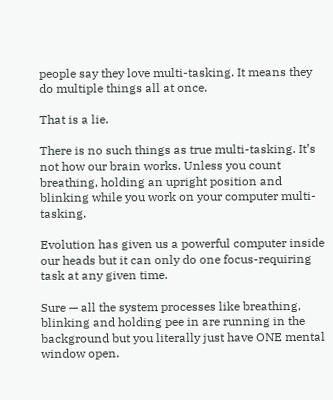people say they love multi-tasking. It means they do multiple things all at once.

That is a lie.

There is no such things as true multi-tasking. It’s not how our brain works. Unless you count breathing, holding an upright position and blinking while you work on your computer multi-tasking.

Evolution has given us a powerful computer inside our heads but it can only do one focus-requiring task at any given time.

Sure — all the system processes like breathing, blinking and holding pee in are running in the background but you literally just have ONE mental window open.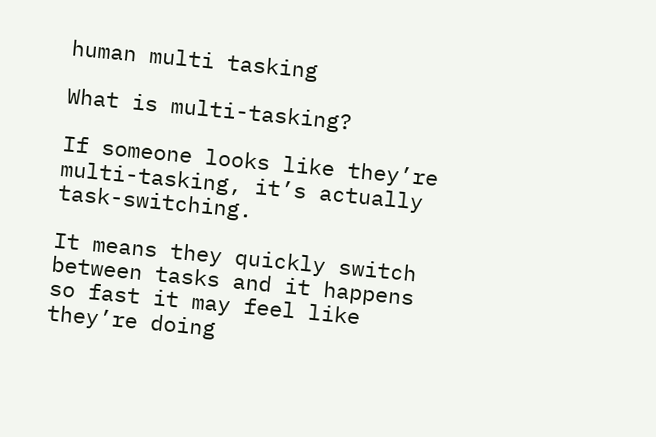human multi tasking

What is multi-tasking?

If someone looks like they’re multi-tasking, it’s actually task-switching.

It means they quickly switch between tasks and it happens so fast it may feel like they’re doing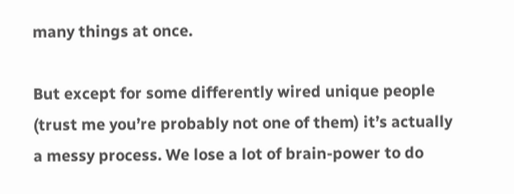many things at once.

But except for some differently wired unique people (trust me you’re probably not one of them) it’s actually a messy process. We lose a lot of brain-power to do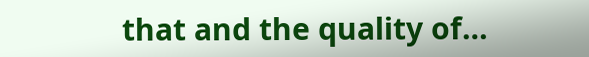that and the quality of…